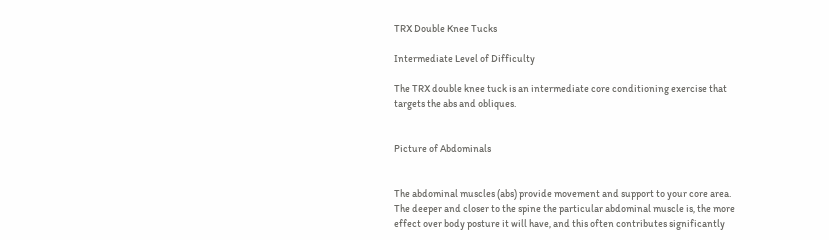TRX Double Knee Tucks

Intermediate Level of Difficulty

The TRX double knee tuck is an intermediate core conditioning exercise that targets the abs and obliques.


Picture of Abdominals


The abdominal muscles (abs) provide movement and support to your core area. The deeper and closer to the spine the particular abdominal muscle is, the more effect over body posture it will have, and this often contributes significantly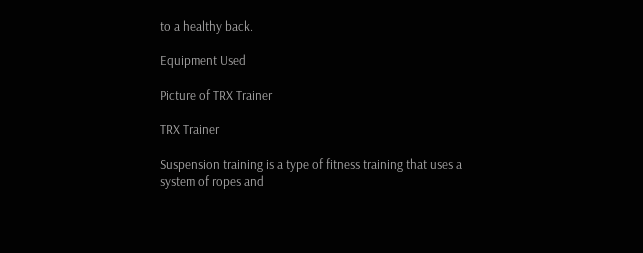to a healthy back.

Equipment Used

Picture of TRX Trainer

TRX Trainer

Suspension training is a type of fitness training that uses a system of ropes and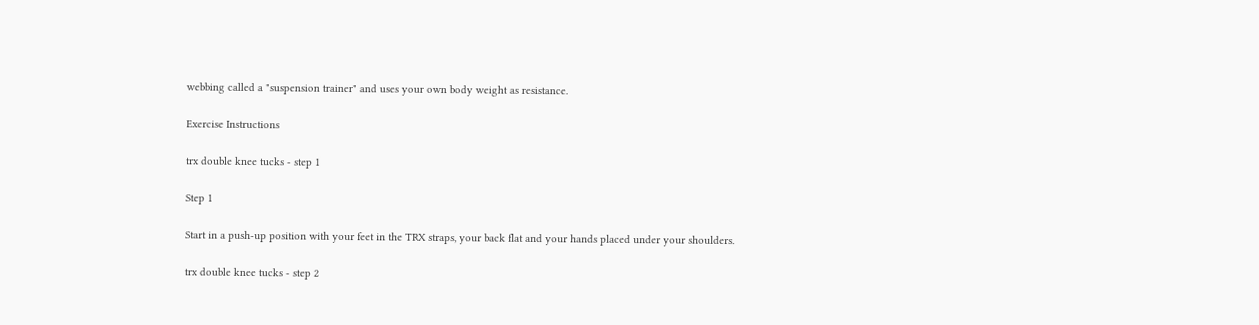webbing called a "suspension trainer" and uses your own body weight as resistance.

Exercise Instructions

trx double knee tucks - step 1

Step 1

Start in a push-up position with your feet in the TRX straps, your back flat and your hands placed under your shoulders.

trx double knee tucks - step 2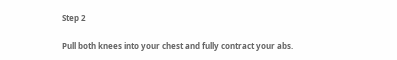Step 2

Pull both knees into your chest and fully contract your abs.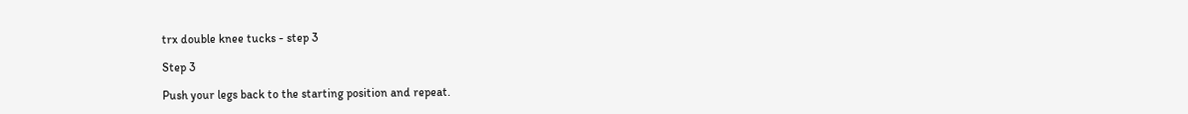trx double knee tucks - step 3

Step 3

Push your legs back to the starting position and repeat.